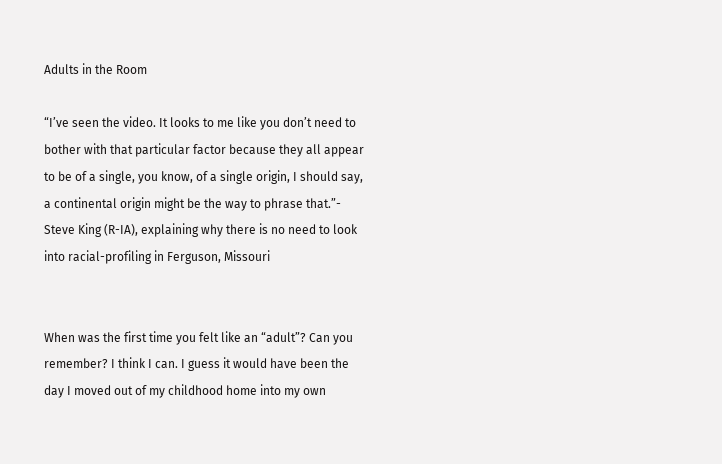Adults in the Room

“I’ve seen the video. It looks to me like you don’t need to bother with that particular factor because they all appear to be of a single, you know, of a single origin, I should say, a continental origin might be the way to phrase that.”- Steve King (R-IA), explaining why there is no need to look into racial-profiling in Ferguson, Missouri


When was the first time you felt like an “adult”? Can you remember? I think I can. I guess it would have been the day I moved out of my childhood home into my own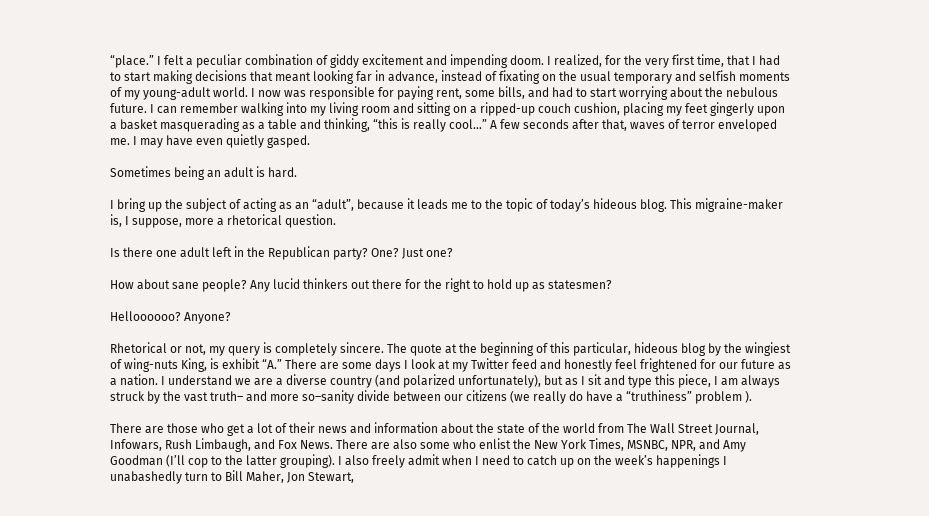“place.” I felt a peculiar combination of giddy excitement and impending doom. I realized, for the very first time, that I had to start making decisions that meant looking far in advance, instead of fixating on the usual temporary and selfish moments of my young-adult world. I now was responsible for paying rent, some bills, and had to start worrying about the nebulous future. I can remember walking into my living room and sitting on a ripped-up couch cushion, placing my feet gingerly upon a basket masquerading as a table and thinking, “this is really cool…” A few seconds after that, waves of terror enveloped me. I may have even quietly gasped.

Sometimes being an adult is hard.

I bring up the subject of acting as an “adult”, because it leads me to the topic of today’s hideous blog. This migraine-maker is, I suppose, more a rhetorical question.

Is there one adult left in the Republican party? One? Just one?

How about sane people? Any lucid thinkers out there for the right to hold up as statesmen?

Helloooooo? Anyone?

Rhetorical or not, my query is completely sincere. The quote at the beginning of this particular, hideous blog by the wingiest of wing-nuts King, is exhibit “A.” There are some days I look at my Twitter feed and honestly feel frightened for our future as a nation. I understand we are a diverse country (and polarized unfortunately), but as I sit and type this piece, I am always struck by the vast truth– and more so–sanity divide between our citizens (we really do have a “truthiness” problem ).

There are those who get a lot of their news and information about the state of the world from The Wall Street Journal, Infowars, Rush Limbaugh, and Fox News. There are also some who enlist the New York Times, MSNBC, NPR, and Amy Goodman (I’ll cop to the latter grouping). I also freely admit when I need to catch up on the week’s happenings I unabashedly turn to Bill Maher, Jon Stewart,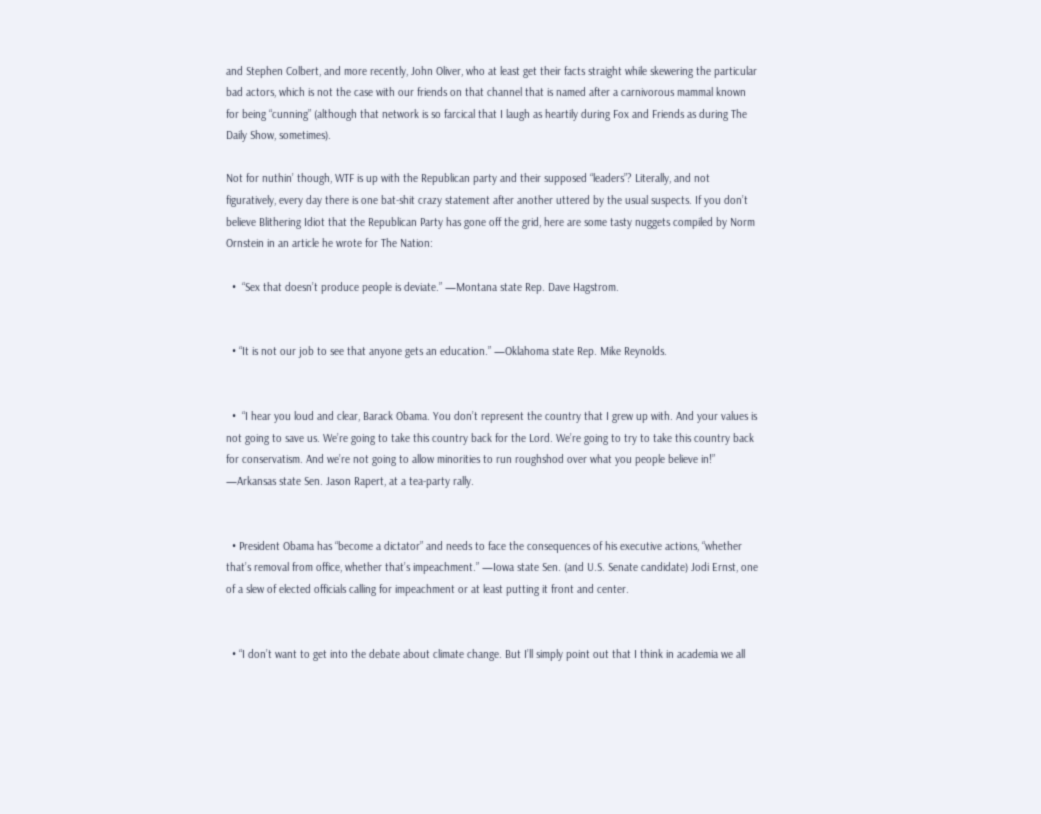and Stephen Colbert, and more recently, John Oliver, who at least get their facts straight while skewering the particular bad actors, which is not the case with our friends on that channel that is named after a carnivorous mammal known for being “cunning” (although that network is so farcical that I laugh as heartily during Fox and Friends as during The Daily Show, sometimes).

Not for nuthin’ though, WTF is up with the Republican party and their supposed “leaders”? Literally, and not figuratively, every day there is one bat-shit crazy statement after another uttered by the usual suspects. If you don’t believe Blithering Idiot that the Republican Party has gone off the grid, here are some tasty nuggets compiled by Norm Ornstein in an article he wrote for The Nation:

  •  “Sex that doesn’t produce people is deviate.” —Montana state Rep. Dave Hagstrom.


  • “It is not our job to see that anyone gets an education.” —Oklahoma state Rep. Mike Reynolds.


  •  “I hear you loud and clear, Barack Obama. You don’t represent the country that I grew up with. And your values is not going to save us. We’re going to take this country back for the Lord. We’re going to try to take this country back for conservatism. And we’re not going to allow minorities to run roughshod over what you people believe in!” —Arkansas state Sen. Jason Rapert, at a tea-party rally.


  • President Obama has “become a dictator” and needs to face the consequences of his executive actions, “whether that’s removal from office, whether that’s impeachment.” —Iowa state Sen. (and U.S. Senate candidate) Jodi Ernst, one of a slew of elected officials calling for impeachment or at least putting it front and center.


  • “I don’t want to get into the debate about climate change. But I’ll simply point out that I think in academia we all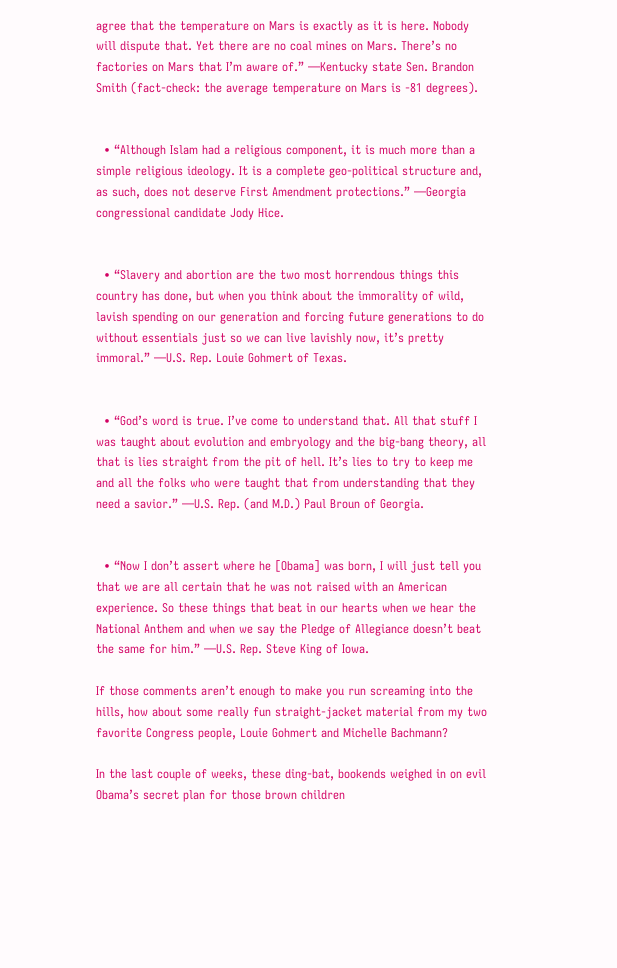agree that the temperature on Mars is exactly as it is here. Nobody will dispute that. Yet there are no coal mines on Mars. There’s no factories on Mars that I’m aware of.” —Kentucky state Sen. Brandon Smith (fact-check: the average temperature on Mars is -81 degrees).


  • “Although Islam had a religious component, it is much more than a simple religious ideology. It is a complete geo-political structure and, as such, does not deserve First Amendment protections.” —Georgia congressional candidate Jody Hice.


  • “Slavery and abortion are the two most horrendous things this country has done, but when you think about the immorality of wild, lavish spending on our generation and forcing future generations to do without essentials just so we can live lavishly now, it’s pretty immoral.” —U.S. Rep. Louie Gohmert of Texas.


  • “God’s word is true. I’ve come to understand that. All that stuff I was taught about evolution and embryology and the big-bang theory, all that is lies straight from the pit of hell. It’s lies to try to keep me and all the folks who were taught that from understanding that they need a savior.” —U.S. Rep. (and M.D.) Paul Broun of Georgia.


  • “Now I don’t assert where he [Obama] was born, I will just tell you that we are all certain that he was not raised with an American experience. So these things that beat in our hearts when we hear the National Anthem and when we say the Pledge of Allegiance doesn’t beat the same for him.” —U.S. Rep. Steve King of Iowa.

If those comments aren’t enough to make you run screaming into the hills, how about some really fun straight-jacket material from my two favorite Congress people, Louie Gohmert and Michelle Bachmann?

In the last couple of weeks, these ding-bat, bookends weighed in on evil Obama’s secret plan for those brown children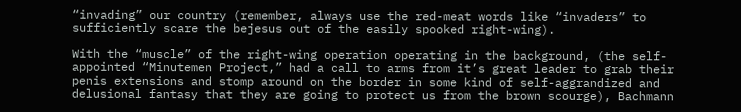“invading” our country (remember, always use the red-meat words like “invaders” to sufficiently scare the bejesus out of the easily spooked right-wing).

With the “muscle” of the right-wing operation operating in the background, (the self-appointed “Minutemen Project,” had a call to arms from it’s great leader to grab their penis extensions and stomp around on the border in some kind of self-aggrandized and delusional fantasy that they are going to protect us from the brown scourge), Bachmann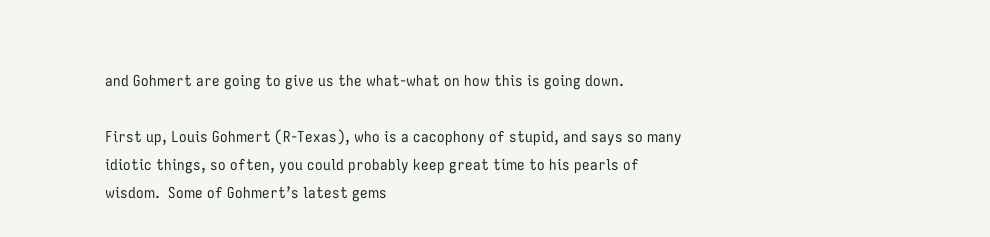and Gohmert are going to give us the what-what on how this is going down.

First up, Louis Gohmert (R-Texas), who is a cacophony of stupid, and says so many idiotic things, so often, you could probably keep great time to his pearls of wisdom.  Some of Gohmert’s latest gems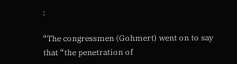:

“The congressmen (Gohmert) went on to say that “the penetration of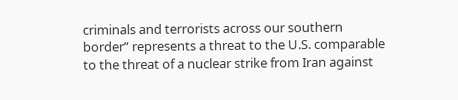criminals and terrorists across our southern border” represents a threat to the U.S. comparable to the threat of a nuclear strike from Iran against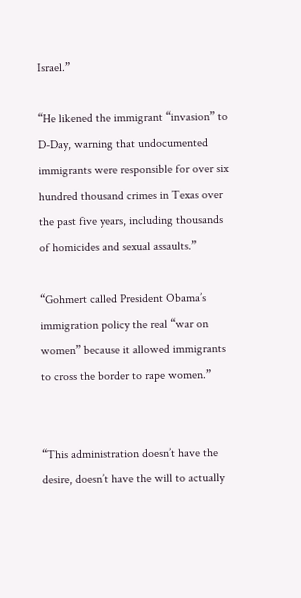Israel.”

“He likened the immigrant “invasion” to D-Day, warning that undocumented immigrants were responsible for over six hundred thousand crimes in Texas over the past five years, including thousands of homicides and sexual assaults.”

“Gohmert called President Obama’s immigration policy the real “war on women” because it allowed immigrants to cross the border to rape women.”


“This administration doesn’t have the desire, doesn’t have the will to actually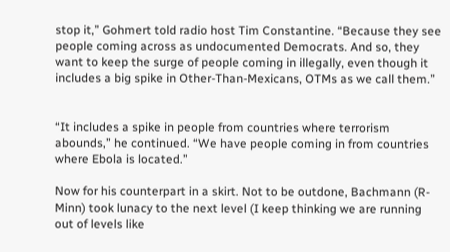stop it,” Gohmert told radio host Tim Constantine. “Because they see people coming across as undocumented Democrats. And so, they want to keep the surge of people coming in illegally, even though it includes a big spike in Other-Than-Mexicans, OTMs as we call them.”


“It includes a spike in people from countries where terrorism abounds,” he continued. “We have people coming in from countries where Ebola is located.”

Now for his counterpart in a skirt. Not to be outdone, Bachmann (R-Minn) took lunacy to the next level (I keep thinking we are running out of levels like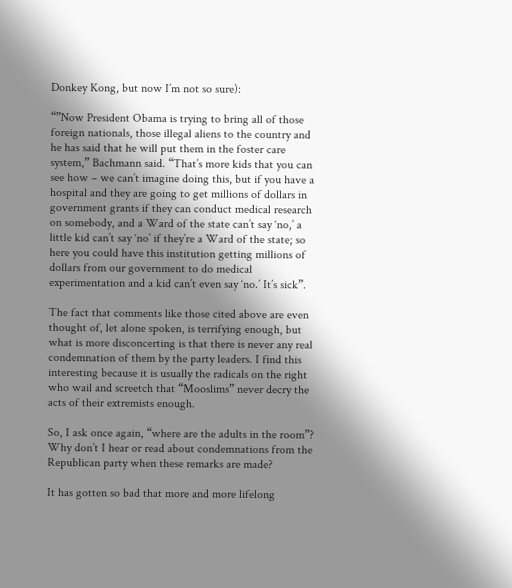Donkey Kong, but now I’m not so sure):

“”Now President Obama is trying to bring all of those foreign nationals, those illegal aliens to the country and he has said that he will put them in the foster care system,” Bachmann said. “That’s more kids that you can see how – we can’t imagine doing this, but if you have a hospital and they are going to get millions of dollars in government grants if they can conduct medical research on somebody, and a Ward of the state can’t say ‘no,’ a little kid can’t say ‘no’ if they’re a Ward of the state; so here you could have this institution getting millions of dollars from our government to do medical experimentation and a kid can’t even say ‘no.’ It’s sick”.

The fact that comments like those cited above are even thought of, let alone spoken, is terrifying enough, but what is more disconcerting is that there is never any real condemnation of them by the party leaders. I find this interesting because it is usually the radicals on the right who wail and screetch that “Mooslims” never decry the acts of their extremists enough.

So, I ask once again, “where are the adults in the room”? Why don’t I hear or read about condemnations from the Republican party when these remarks are made?

It has gotten so bad that more and more lifelong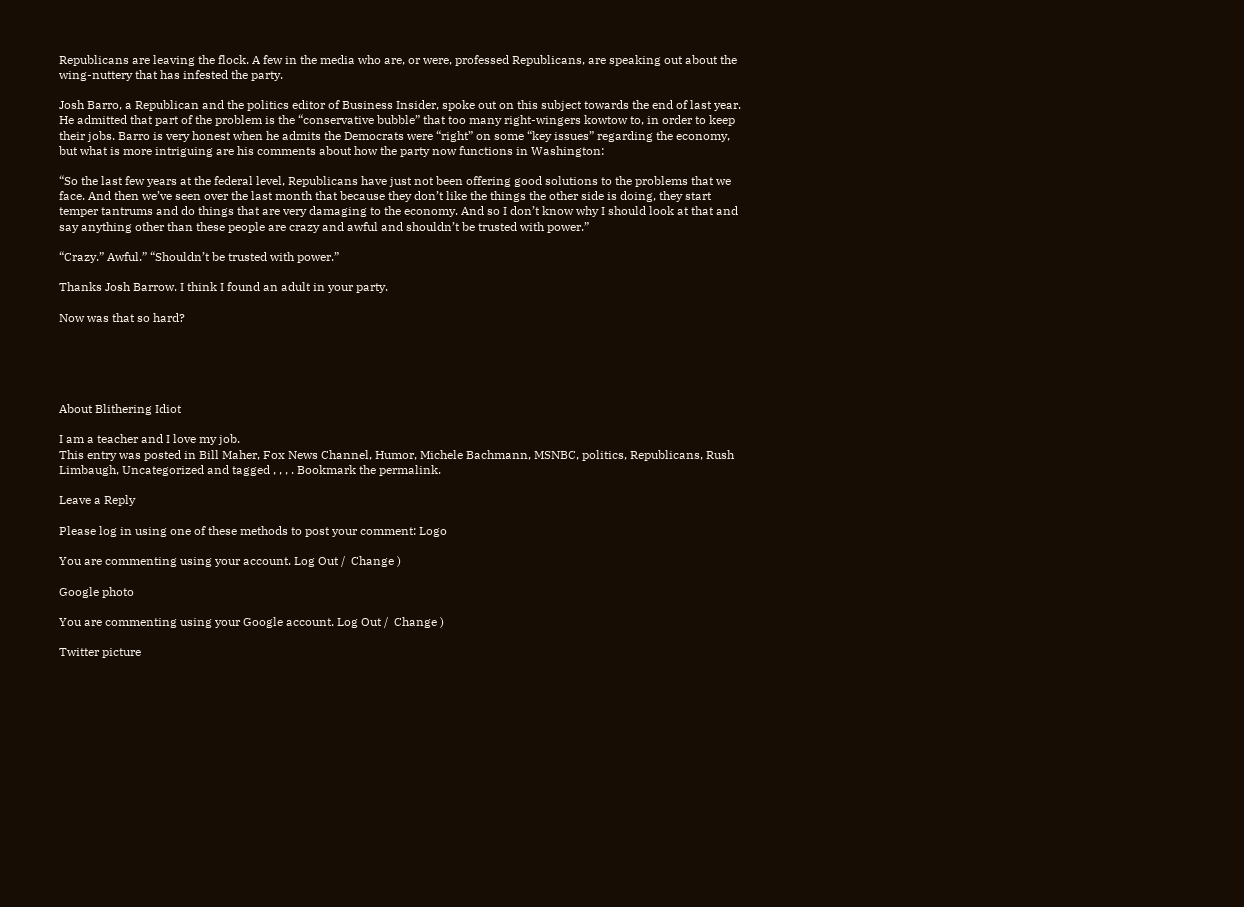Republicans are leaving the flock. A few in the media who are, or were, professed Republicans, are speaking out about the wing-nuttery that has infested the party.

Josh Barro, a Republican and the politics editor of Business Insider, spoke out on this subject towards the end of last year. He admitted that part of the problem is the “conservative bubble” that too many right-wingers kowtow to, in order to keep their jobs. Barro is very honest when he admits the Democrats were “right” on some “key issues” regarding the economy, but what is more intriguing are his comments about how the party now functions in Washington:

“So the last few years at the federal level, Republicans have just not been offering good solutions to the problems that we face. And then we’ve seen over the last month that because they don’t like the things the other side is doing, they start temper tantrums and do things that are very damaging to the economy. And so I don’t know why I should look at that and say anything other than these people are crazy and awful and shouldn’t be trusted with power.”

“Crazy.” Awful.” “Shouldn’t be trusted with power.”

Thanks Josh Barrow. I think I found an adult in your party.

Now was that so hard?





About Blithering Idiot

I am a teacher and I love my job.
This entry was posted in Bill Maher, Fox News Channel, Humor, Michele Bachmann, MSNBC, politics, Republicans, Rush Limbaugh, Uncategorized and tagged , , , . Bookmark the permalink.

Leave a Reply

Please log in using one of these methods to post your comment: Logo

You are commenting using your account. Log Out /  Change )

Google photo

You are commenting using your Google account. Log Out /  Change )

Twitter picture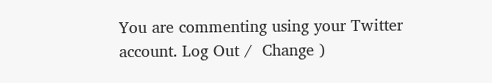You are commenting using your Twitter account. Log Out /  Change )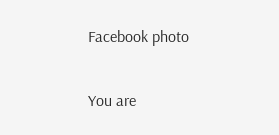Facebook photo

You are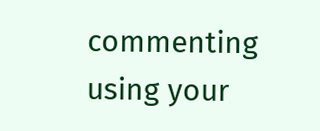commenting using your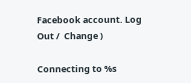Facebook account. Log Out /  Change )

Connecting to %s